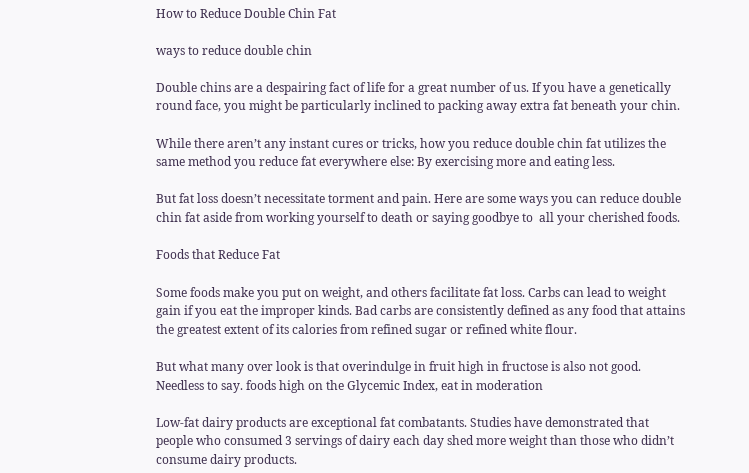How to Reduce Double Chin Fat

ways to reduce double chin

Double chins are a despairing fact of life for a great number of us. If you have a genetically round face, you might be particularly inclined to packing away extra fat beneath your chin.

While there aren’t any instant cures or tricks, how you reduce double chin fat utilizes the same method you reduce fat everywhere else: By exercising more and eating less.

But fat loss doesn’t necessitate torment and pain. Here are some ways you can reduce double chin fat aside from working yourself to death or saying goodbye to  all your cherished foods.

Foods that Reduce Fat

Some foods make you put on weight, and others facilitate fat loss. Carbs can lead to weight gain if you eat the improper kinds. Bad carbs are consistently defined as any food that attains the greatest extent of its calories from refined sugar or refined white flour.

But what many over look is that overindulge in fruit high in fructose is also not good. Needless to say. foods high on the Glycemic Index, eat in moderation

Low-fat dairy products are exceptional fat combatants. Studies have demonstrated that people who consumed 3 servings of dairy each day shed more weight than those who didn’t consume dairy products.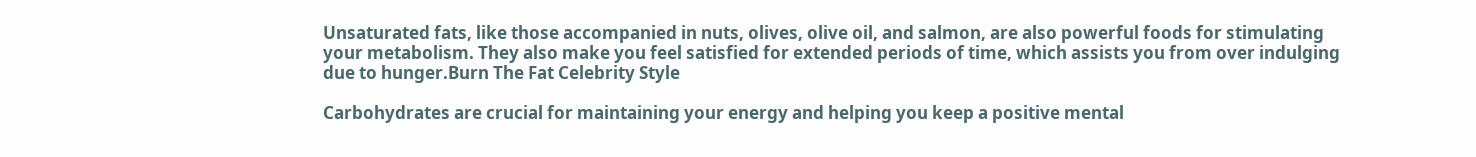Unsaturated fats, like those accompanied in nuts, olives, olive oil, and salmon, are also powerful foods for stimulating your metabolism. They also make you feel satisfied for extended periods of time, which assists you from over indulging due to hunger.Burn The Fat Celebrity Style

Carbohydrates are crucial for maintaining your energy and helping you keep a positive mental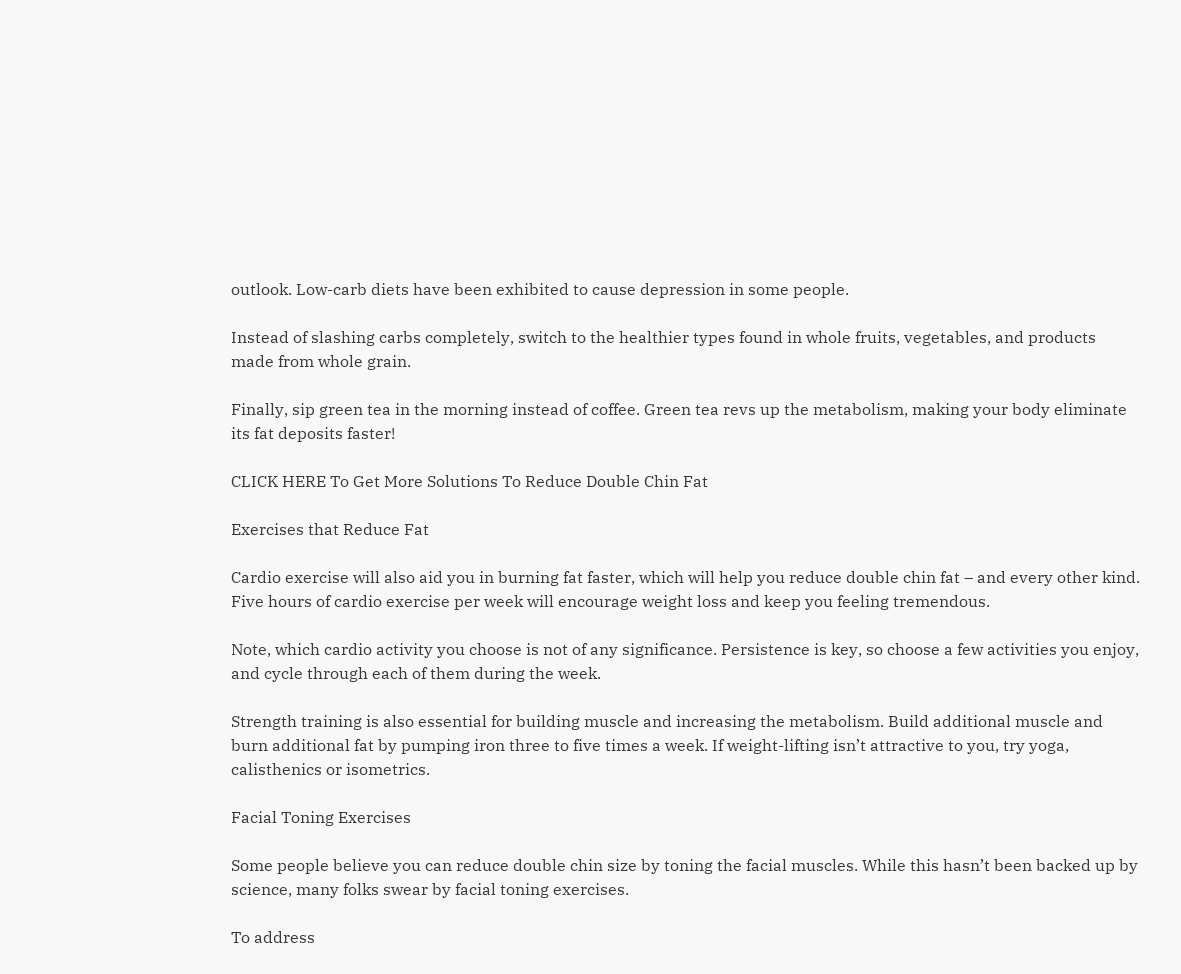outlook. Low-carb diets have been exhibited to cause depression in some people.

Instead of slashing carbs completely, switch to the healthier types found in whole fruits, vegetables, and products made from whole grain.

Finally, sip green tea in the morning instead of coffee. Green tea revs up the metabolism, making your body eliminate its fat deposits faster!

CLICK HERE To Get More Solutions To Reduce Double Chin Fat

Exercises that Reduce Fat

Cardio exercise will also aid you in burning fat faster, which will help you reduce double chin fat – and every other kind. Five hours of cardio exercise per week will encourage weight loss and keep you feeling tremendous.

Note, which cardio activity you choose is not of any significance. Persistence is key, so choose a few activities you enjoy, and cycle through each of them during the week.

Strength training is also essential for building muscle and increasing the metabolism. Build additional muscle and burn additional fat by pumping iron three to five times a week. If weight-lifting isn’t attractive to you, try yoga, calisthenics or isometrics.

Facial Toning Exercises

Some people believe you can reduce double chin size by toning the facial muscles. While this hasn’t been backed up by science, many folks swear by facial toning exercises.

To address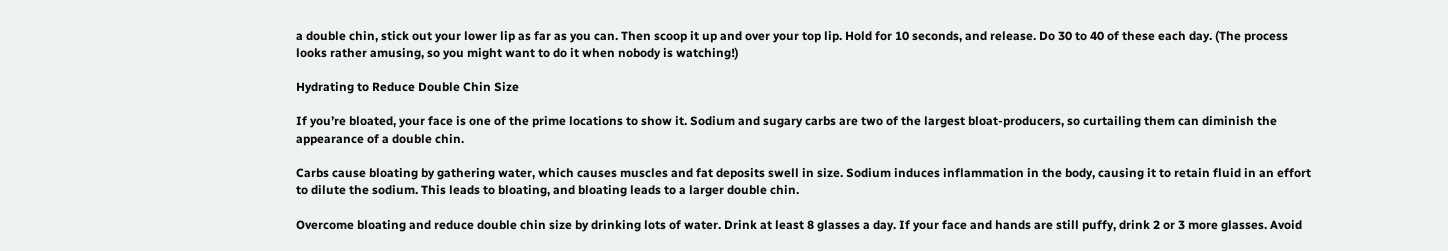a double chin, stick out your lower lip as far as you can. Then scoop it up and over your top lip. Hold for 10 seconds, and release. Do 30 to 40 of these each day. (The process looks rather amusing, so you might want to do it when nobody is watching!)

Hydrating to Reduce Double Chin Size

If you’re bloated, your face is one of the prime locations to show it. Sodium and sugary carbs are two of the largest bloat-producers, so curtailing them can diminish the appearance of a double chin.

Carbs cause bloating by gathering water, which causes muscles and fat deposits swell in size. Sodium induces inflammation in the body, causing it to retain fluid in an effort to dilute the sodium. This leads to bloating, and bloating leads to a larger double chin.

Overcome bloating and reduce double chin size by drinking lots of water. Drink at least 8 glasses a day. If your face and hands are still puffy, drink 2 or 3 more glasses. Avoid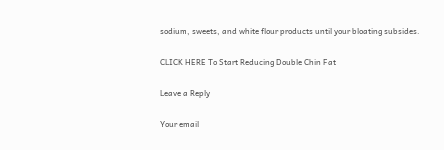sodium, sweets, and white flour products until your bloating subsides.

CLICK HERE To Start Reducing Double Chin Fat

Leave a Reply

Your email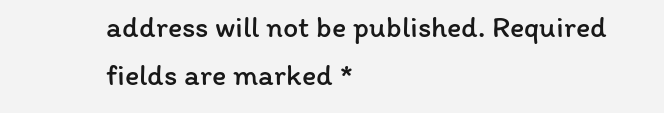address will not be published. Required fields are marked *